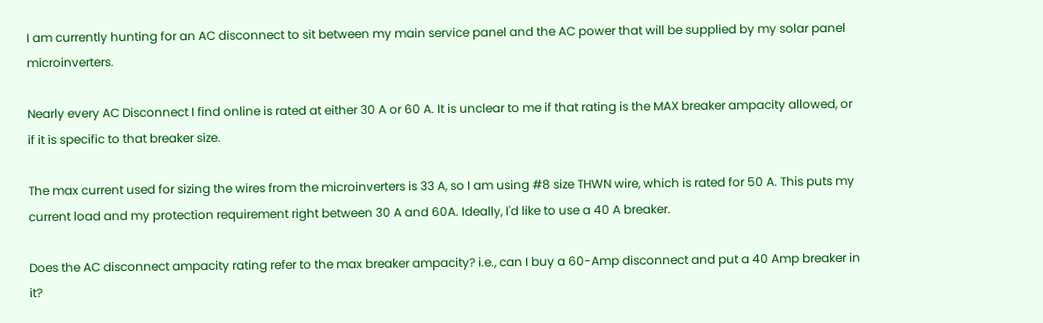I am currently hunting for an AC disconnect to sit between my main service panel and the AC power that will be supplied by my solar panel microinverters.

Nearly every AC Disconnect I find online is rated at either 30 A or 60 A. It is unclear to me if that rating is the MAX breaker ampacity allowed, or if it is specific to that breaker size.

The max current used for sizing the wires from the microinverters is 33 A, so I am using #8 size THWN wire, which is rated for 50 A. This puts my current load and my protection requirement right between 30 A and 60A. Ideally, I'd like to use a 40 A breaker.

Does the AC disconnect ampacity rating refer to the max breaker ampacity? i.e., can I buy a 60-Amp disconnect and put a 40 Amp breaker in it?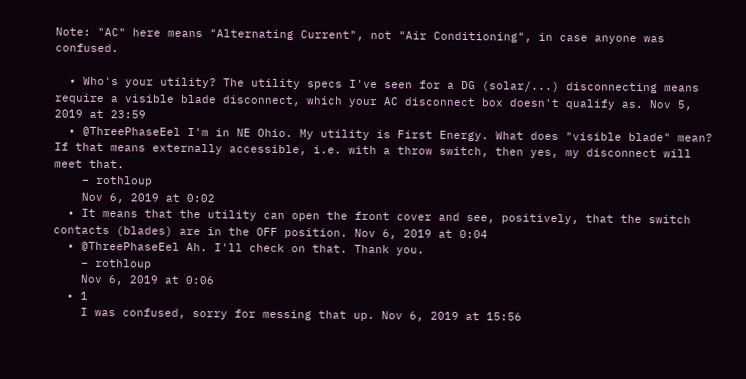Note: "AC" here means "Alternating Current", not "Air Conditioning", in case anyone was confused.

  • Who's your utility? The utility specs I've seen for a DG (solar/...) disconnecting means require a visible blade disconnect, which your AC disconnect box doesn't qualify as. Nov 5, 2019 at 23:59
  • @ThreePhaseEel I'm in NE Ohio. My utility is First Energy. What does "visible blade" mean? If that means externally accessible, i.e. with a throw switch, then yes, my disconnect will meet that.
    – rothloup
    Nov 6, 2019 at 0:02
  • It means that the utility can open the front cover and see, positively, that the switch contacts (blades) are in the OFF position. Nov 6, 2019 at 0:04
  • @ThreePhaseEel Ah. I'll check on that. Thank you.
    – rothloup
    Nov 6, 2019 at 0:06
  • 1
    I was confused, sorry for messing that up. Nov 6, 2019 at 15:56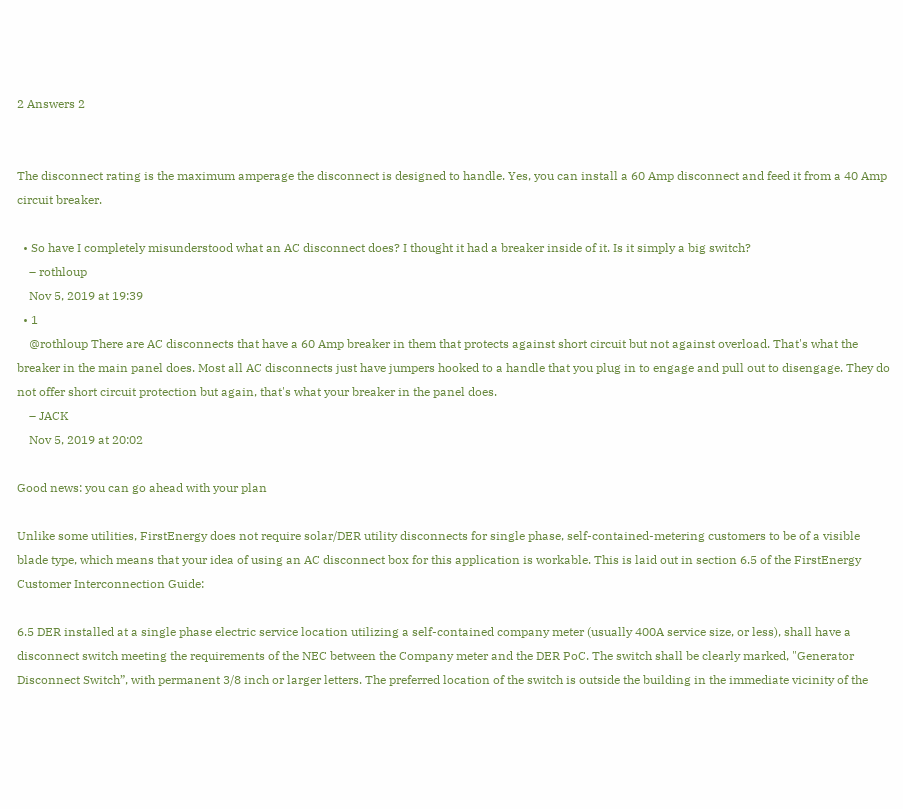2 Answers 2


The disconnect rating is the maximum amperage the disconnect is designed to handle. Yes, you can install a 60 Amp disconnect and feed it from a 40 Amp circuit breaker.

  • So have I completely misunderstood what an AC disconnect does? I thought it had a breaker inside of it. Is it simply a big switch?
    – rothloup
    Nov 5, 2019 at 19:39
  • 1
    @rothloup There are AC disconnects that have a 60 Amp breaker in them that protects against short circuit but not against overload. That's what the breaker in the main panel does. Most all AC disconnects just have jumpers hooked to a handle that you plug in to engage and pull out to disengage. They do not offer short circuit protection but again, that's what your breaker in the panel does.
    – JACK
    Nov 5, 2019 at 20:02

Good news: you can go ahead with your plan

Unlike some utilities, FirstEnergy does not require solar/DER utility disconnects for single phase, self-contained-metering customers to be of a visible blade type, which means that your idea of using an AC disconnect box for this application is workable. This is laid out in section 6.5 of the FirstEnergy Customer Interconnection Guide:

6.5 DER installed at a single phase electric service location utilizing a self-contained company meter (usually 400A service size, or less), shall have a disconnect switch meeting the requirements of the NEC between the Company meter and the DER PoC. The switch shall be clearly marked, "Generator Disconnect Switch”, with permanent 3/8 inch or larger letters. The preferred location of the switch is outside the building in the immediate vicinity of the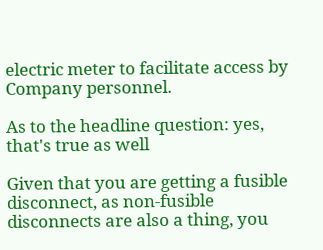electric meter to facilitate access by Company personnel.

As to the headline question: yes, that's true as well

Given that you are getting a fusible disconnect, as non-fusible disconnects are also a thing, you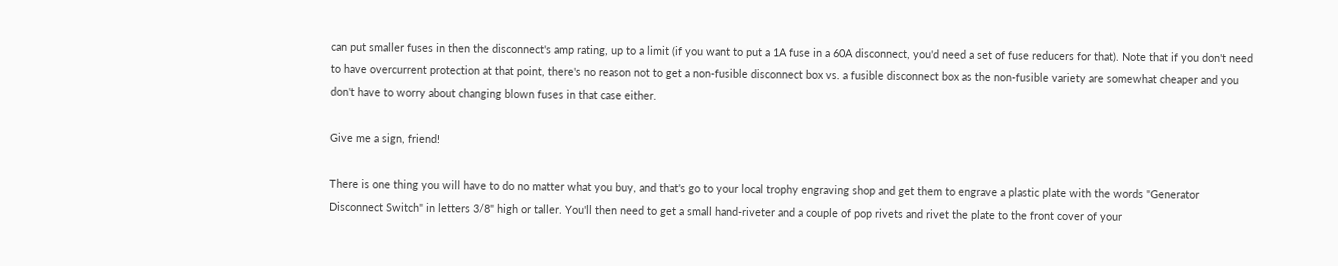can put smaller fuses in then the disconnect's amp rating, up to a limit (if you want to put a 1A fuse in a 60A disconnect, you'd need a set of fuse reducers for that). Note that if you don't need to have overcurrent protection at that point, there's no reason not to get a non-fusible disconnect box vs. a fusible disconnect box as the non-fusible variety are somewhat cheaper and you don't have to worry about changing blown fuses in that case either.

Give me a sign, friend!

There is one thing you will have to do no matter what you buy, and that's go to your local trophy engraving shop and get them to engrave a plastic plate with the words "Generator Disconnect Switch" in letters 3/8" high or taller. You'll then need to get a small hand-riveter and a couple of pop rivets and rivet the plate to the front cover of your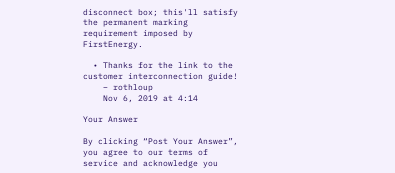disconnect box; this'll satisfy the permanent marking requirement imposed by FirstEnergy.

  • Thanks for the link to the customer interconnection guide!
    – rothloup
    Nov 6, 2019 at 4:14

Your Answer

By clicking “Post Your Answer”, you agree to our terms of service and acknowledge you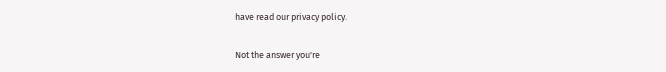have read our privacy policy.

Not the answer you're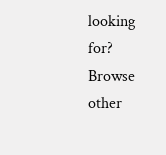looking for? Browse other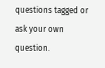questions tagged or ask your own question.